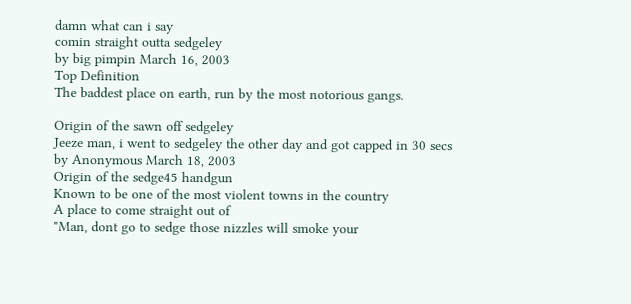damn what can i say
comin straight outta sedgeley
by big pimpin March 16, 2003
Top Definition
The baddest place on earth, run by the most notorious gangs.

Origin of the sawn off sedgeley
Jeeze man, i went to sedgeley the other day and got capped in 30 secs
by Anonymous March 18, 2003
Origin of the sedge45 handgun
Known to be one of the most violent towns in the country
A place to come straight out of
"Man, dont go to sedge those nizzles will smoke your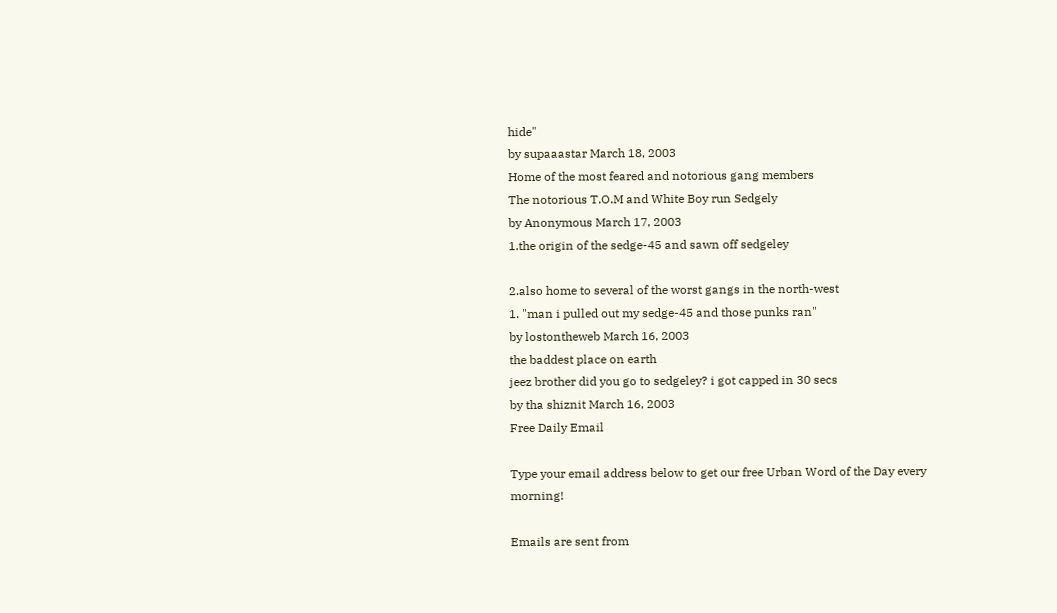hide"
by supaaastar March 18, 2003
Home of the most feared and notorious gang members
The notorious T.O.M and White Boy run Sedgely
by Anonymous March 17, 2003
1.the origin of the sedge-45 and sawn off sedgeley

2.also home to several of the worst gangs in the north-west
1. "man i pulled out my sedge-45 and those punks ran"
by lostontheweb March 16, 2003
the baddest place on earth
jeez brother did you go to sedgeley? i got capped in 30 secs
by tha shiznit March 16, 2003
Free Daily Email

Type your email address below to get our free Urban Word of the Day every morning!

Emails are sent from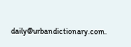daily@urbandictionary.com.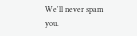We'll never spam you.